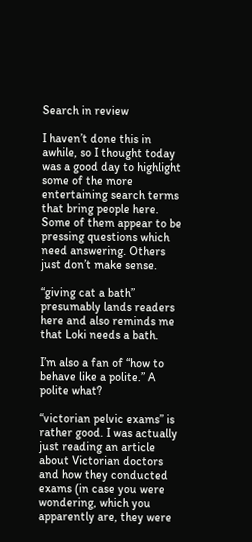Search in review

I haven’t done this in awhile, so I thought today was a good day to highlight some of the more entertaining search terms that bring people here. Some of them appear to be pressing questions which need answering. Others just don’t make sense.

“giving cat a bath” presumably lands readers here and also reminds me that Loki needs a bath.

I’m also a fan of “how to behave like a polite.” A polite what?

“victorian pelvic exams” is rather good. I was actually just reading an article about Victorian doctors and how they conducted exams (in case you were wondering, which you apparently are, they were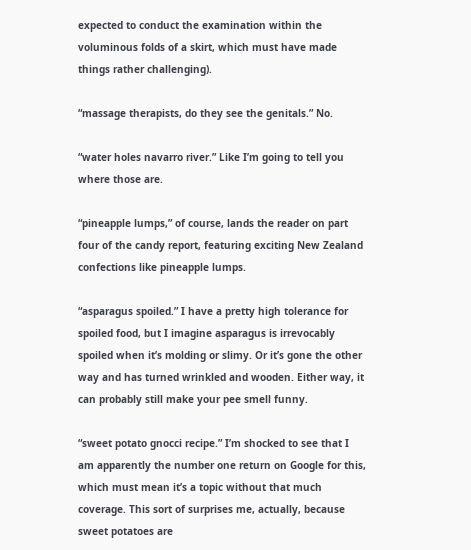expected to conduct the examination within the voluminous folds of a skirt, which must have made things rather challenging).

“massage therapists, do they see the genitals.” No.

“water holes navarro river.” Like I’m going to tell you where those are.

“pineapple lumps,” of course, lands the reader on part four of the candy report, featuring exciting New Zealand confections like pineapple lumps.

“asparagus spoiled.” I have a pretty high tolerance for spoiled food, but I imagine asparagus is irrevocably spoiled when it’s molding or slimy. Or it’s gone the other way and has turned wrinkled and wooden. Either way, it can probably still make your pee smell funny.

“sweet potato gnocci recipe.” I’m shocked to see that I am apparently the number one return on Google for this, which must mean it’s a topic without that much coverage. This sort of surprises me, actually, because sweet potatoes are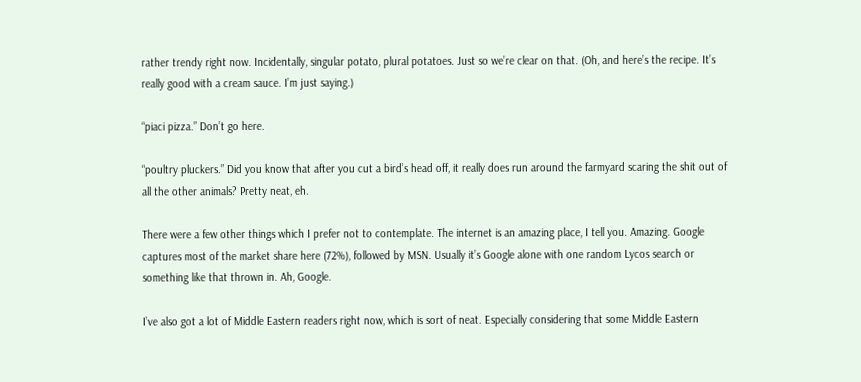rather trendy right now. Incidentally, singular potato, plural potatoes. Just so we’re clear on that. (Oh, and here’s the recipe. It’s really good with a cream sauce. I’m just saying.)

“piaci pizza.” Don’t go here.

“poultry pluckers.” Did you know that after you cut a bird’s head off, it really does run around the farmyard scaring the shit out of all the other animals? Pretty neat, eh.

There were a few other things which I prefer not to contemplate. The internet is an amazing place, I tell you. Amazing. Google captures most of the market share here (72%), followed by MSN. Usually it’s Google alone with one random Lycos search or something like that thrown in. Ah, Google.

I’ve also got a lot of Middle Eastern readers right now, which is sort of neat. Especially considering that some Middle Eastern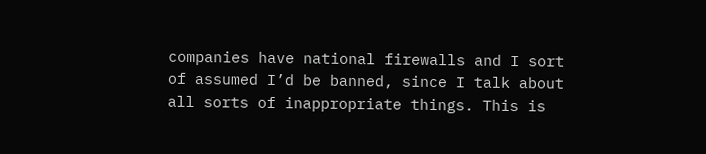companies have national firewalls and I sort of assumed I’d be banned, since I talk about all sorts of inappropriate things. This is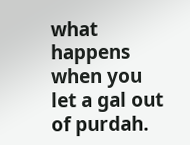what happens when you let a gal out of purdah.